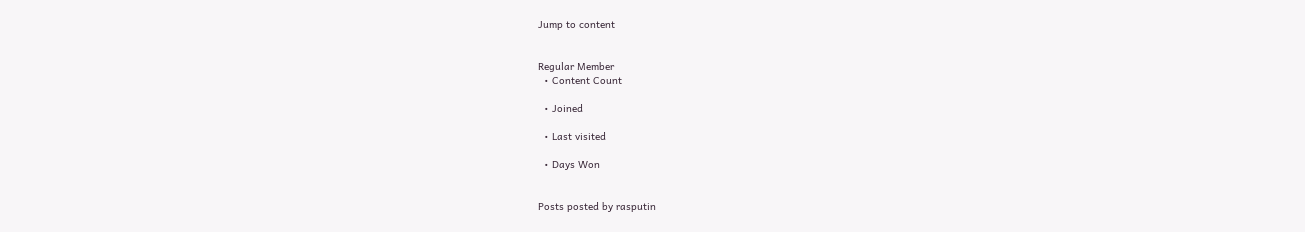Jump to content


Regular Member
  • Content Count

  • Joined

  • Last visited

  • Days Won


Posts posted by rasputin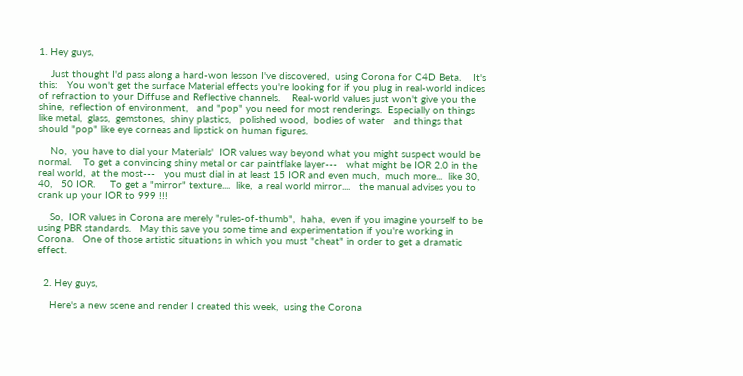1. Hey guys,

    Just thought I'd pass along a hard-won lesson I've discovered,  using Corona for C4D Beta.    It's this:   You won't get the surface Material effects you're looking for if you plug in real-world indices of refraction to your Diffuse and Reflective channels.    Real-world values just won't give you the shine,  reflection of environment,   and "pop" you need for most renderings.  Especially on things like metal,  glass,  gemstones,  shiny plastics,   polished wood,  bodies of water   and things that should "pop" like eye corneas and lipstick on human figures.

    No,  you have to dial your Materials'  IOR values way beyond what you might suspect would be normal.    To get a convincing shiny metal or car paintflake layer---   what might be IOR 2.0 in the real world,  at the most---   you must dial in at least 15 IOR and even much,  much more...  like 30,   40,   50 IOR.     To get a "mirror" texture....  like,  a real world mirror....   the manual advises you to crank up your IOR to 999 !!!

    So,  IOR values in Corona are merely "rules-of-thumb",  haha,  even if you imagine yourself to be using PBR standards.   May this save you some time and experimentation if you're working in Corona.   One of those artistic situations in which you must "cheat" in order to get a dramatic effect.


  2. Hey guys,

    Here's a new scene and render I created this week,  using the Corona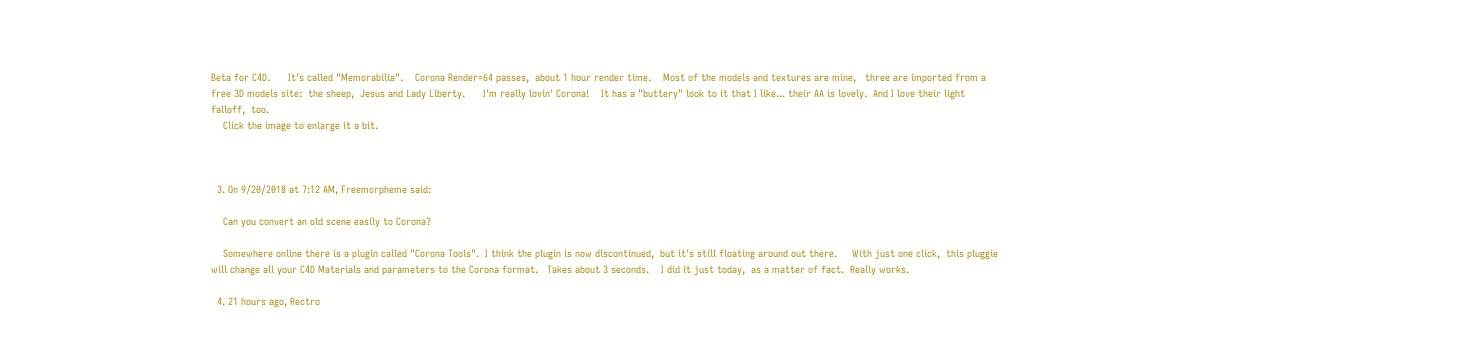Beta for C4D.      It's called "Memorabilia".    Corona Render=64 passes,  about 1 hour render time.    Most of the models and textures are mine,   three are imported from a free 3D models site:  the sheep,  Jesus and Lady Liberty.      I'm really lovin' Corona!    It has a "buttery" look to it that I like... their AA is lovely.  And I love their light falloff,  too.
    Click the image to enlarge it a bit.



  3. On 9/20/2018 at 7:12 AM, Freemorpheme said:

    Can you convert an old scene easily to Corona?

    Somewhere online there is a plugin called "Corona Tools".  I think the plugin is now discontinued,  but it's still floating around out there.     With just one click,  this pluggie will change all your C4D Materials and parameters to the Corona format.   Takes about 3 seconds.    I did it just today,  as a matter of fact.  Really works.

  4. 21 hours ago, Rectro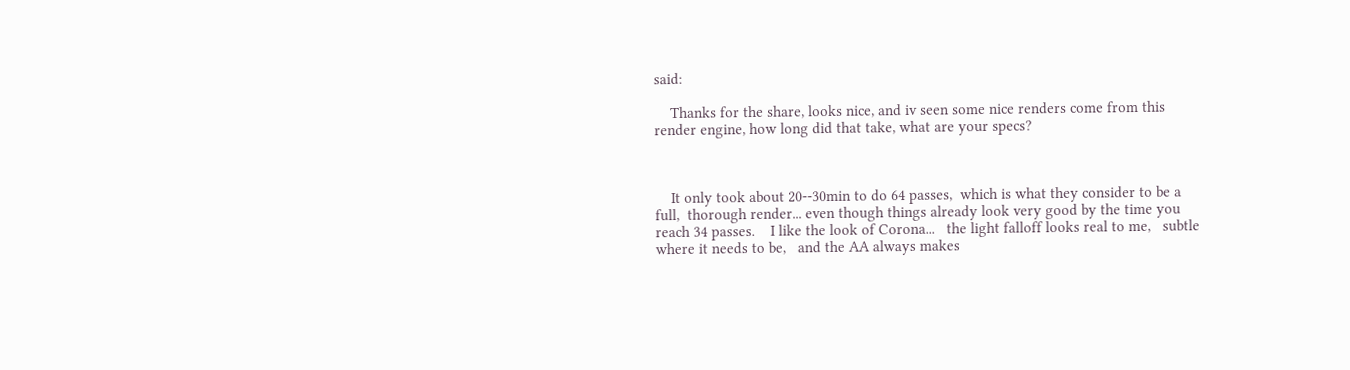said:

    Thanks for the share, looks nice, and iv seen some nice renders come from this render engine, how long did that take, what are your specs?



    It only took about 20--30min to do 64 passes,  which is what they consider to be a full,  thorough render... even though things already look very good by the time you reach 34 passes.    I like the look of Corona...   the light falloff looks real to me,   subtle where it needs to be,   and the AA always makes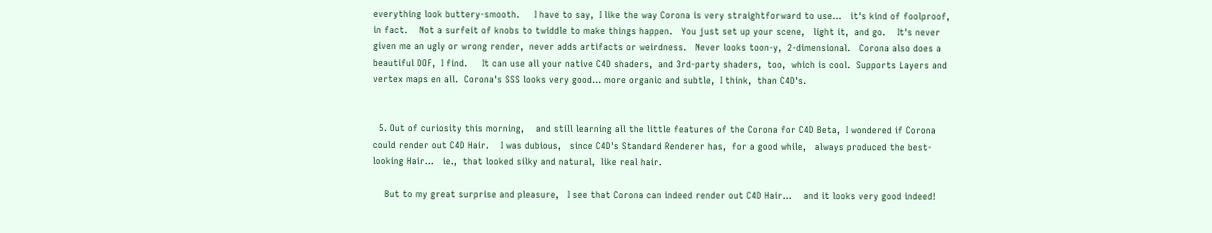everything look buttery-smooth.     I have to say,  I like the way Corona is very straightforward to use...   it's kind of foolproof,  in fact.    Not a surfeit of knobs to twiddle to make things happen.   You just set up your scene,   light it,  and go.    It's never given me an ugly or wrong render,  never adds artifacts or weirdness.   Never looks toon-y,  2-dimensional.   Corona also does a beautiful DOF,  I find.     It can use all your native C4D shaders,  and 3rd-party shaders,  too,  which is cool.  Supports Layers and vertex maps en all.  Corona's SSS looks very good... more organic and subtle,  I think,  than C4D's.


  5. Out of curiosity this morning,    and still learning all the little features of the Corona for C4D Beta,  I wondered if Corona could render out C4D Hair.    I was dubious,   since C4D's Standard Renderer has,  for a good while,   always produced the best-looking Hair...   ie.,  that looked silky and natural,  like real hair.

    But to my great surprise and pleasure,   I see that Corona can indeed render out C4D Hair...    and it looks very good indeed!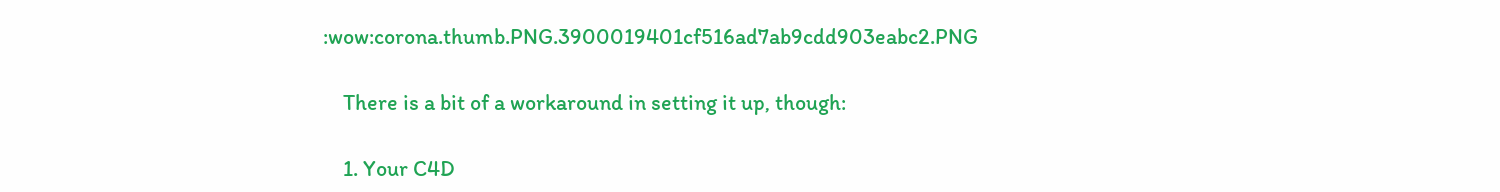:wow:corona.thumb.PNG.3900019401cf516ad7ab9cdd903eabc2.PNG

    There is a bit of a workaround in setting it up, though:

    1. Your C4D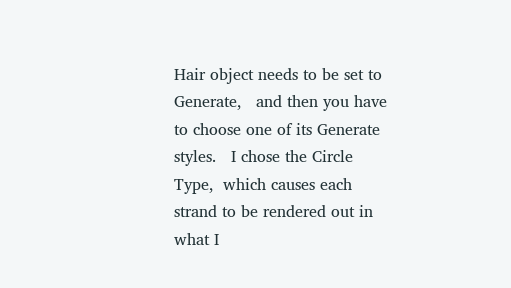Hair object needs to be set to Generate,   and then you have to choose one of its Generate styles.   I chose the Circle Type,  which causes each strand to be rendered out in what I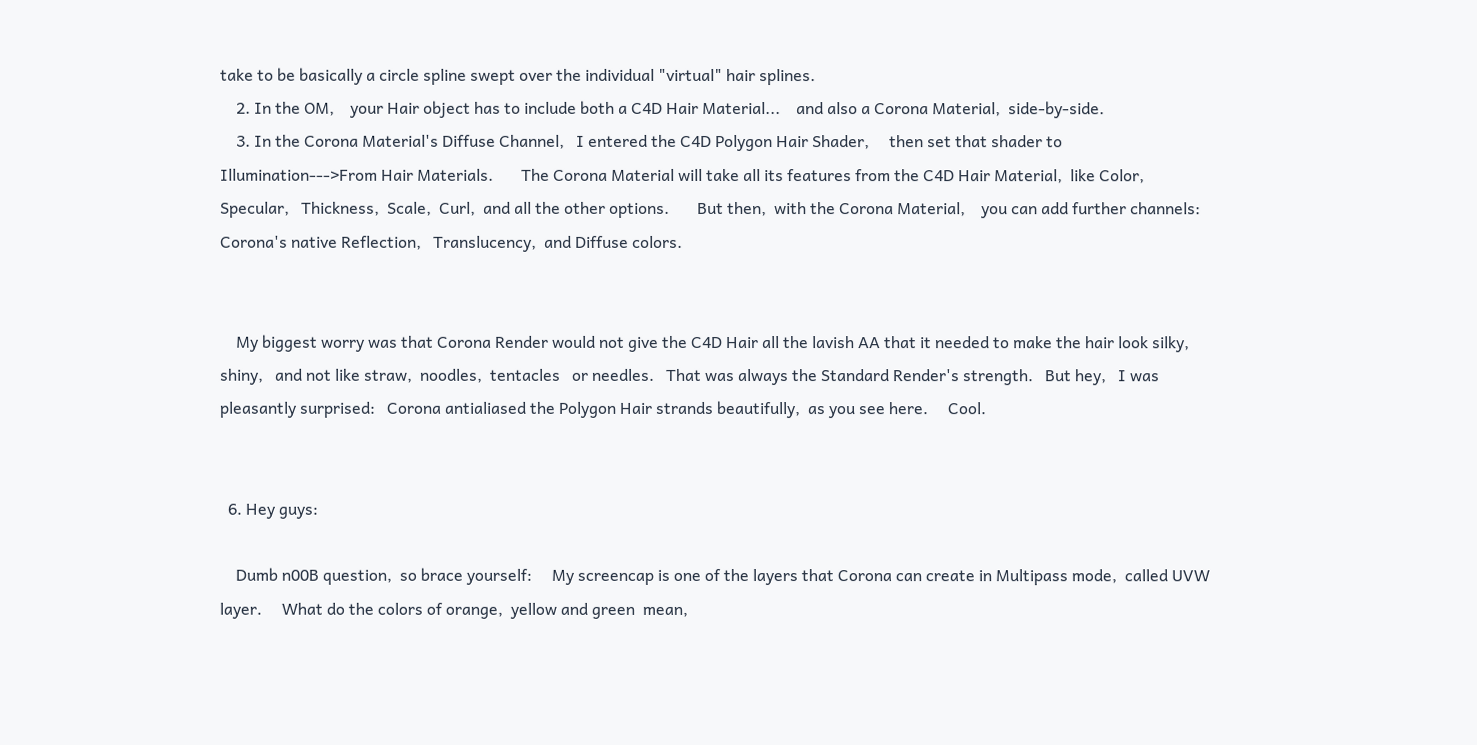take to be basically a circle spline swept over the individual "virtual" hair splines.
    2. In the OM,    your Hair object has to include both a C4D Hair Material...    and also a Corona Material,  side-by-side.
    3. In the Corona Material's Diffuse Channel,   I entered the C4D Polygon Hair Shader,     then set that shader to Illumination--->From Hair Materials.       The Corona Material will take all its features from the C4D Hair Material,  like Color,  Specular,   Thickness,  Scale,  Curl,  and all the other options.       But then,  with the Corona Material,    you can add further channels:   Corona's native Reflection,   Translucency,  and Diffuse colors.


    My biggest worry was that Corona Render would not give the C4D Hair all the lavish AA that it needed to make the hair look silky,   shiny,   and not like straw,  noodles,  tentacles   or needles.   That was always the Standard Render's strength.   But hey,   I was pleasantly surprised:   Corona antialiased the Polygon Hair strands beautifully,  as you see here.     Cool.


  6. Hey guys:

    Dumb n00B question,  so brace yourself:     My screencap is one of the layers that Corona can create in Multipass mode,  called UVW layer.     What do the colors of orange,  yellow and green  mean,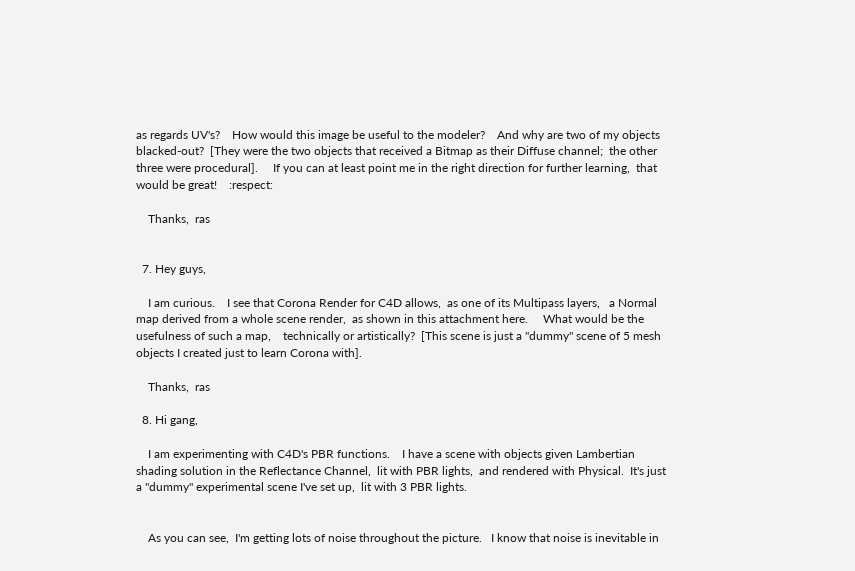as regards UV's?    How would this image be useful to the modeler?    And why are two of my objects blacked-out?  [They were the two objects that received a Bitmap as their Diffuse channel;  the other three were procedural].     If you can at least point me in the right direction for further learning,  that would be great!    :respect:

    Thanks,  ras


  7. Hey guys,

    I am curious.    I see that Corona Render for C4D allows,  as one of its Multipass layers,   a Normal map derived from a whole scene render,  as shown in this attachment here.     What would be the usefulness of such a map,    technically or artistically?  [This scene is just a "dummy" scene of 5 mesh objects I created just to learn Corona with].

    Thanks,  ras

  8. Hi gang,

    I am experimenting with C4D's PBR functions.    I have a scene with objects given Lambertian shading solution in the Reflectance Channel,  lit with PBR lights,  and rendered with Physical.  It's just a "dummy" experimental scene I've set up,  lit with 3 PBR lights.


    As you can see,  I'm getting lots of noise throughout the picture.   I know that noise is inevitable in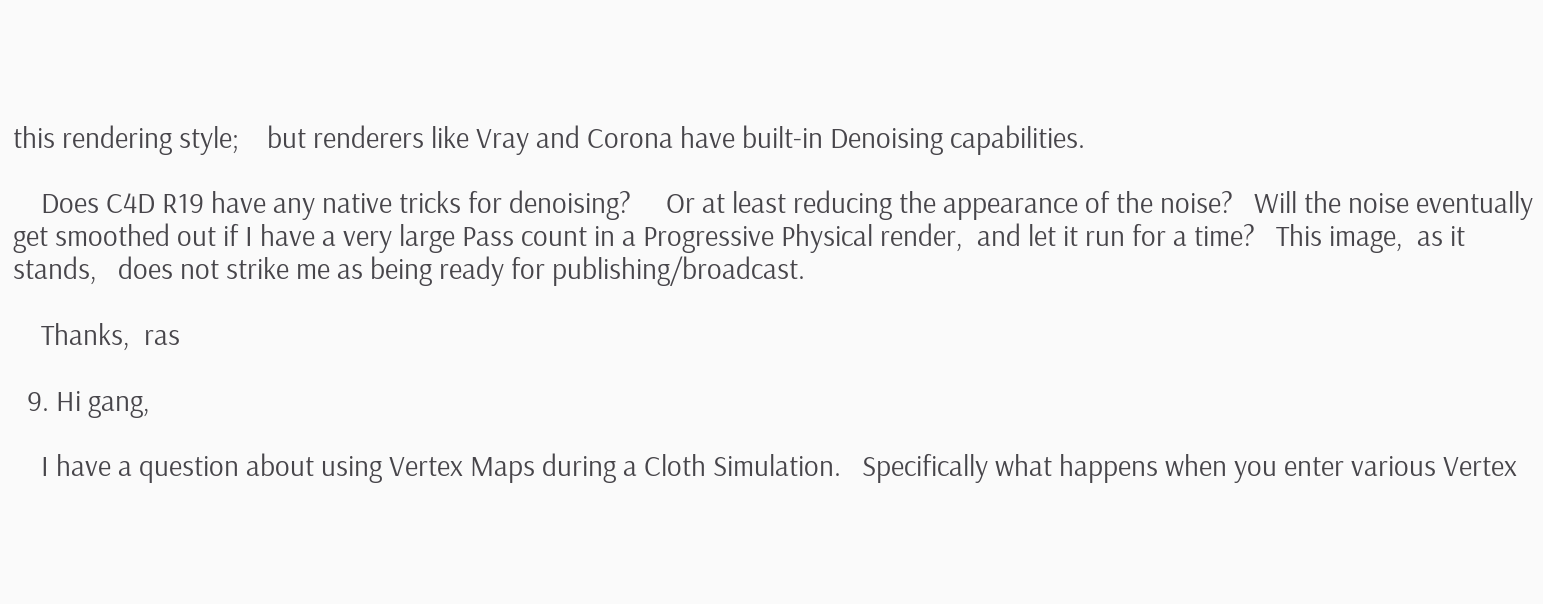this rendering style;    but renderers like Vray and Corona have built-in Denoising capabilities.

    Does C4D R19 have any native tricks for denoising?     Or at least reducing the appearance of the noise?   Will the noise eventually get smoothed out if I have a very large Pass count in a Progressive Physical render,  and let it run for a time?   This image,  as it stands,   does not strike me as being ready for publishing/broadcast.

    Thanks,  ras

  9. Hi gang,

    I have a question about using Vertex Maps during a Cloth Simulation.   Specifically what happens when you enter various Vertex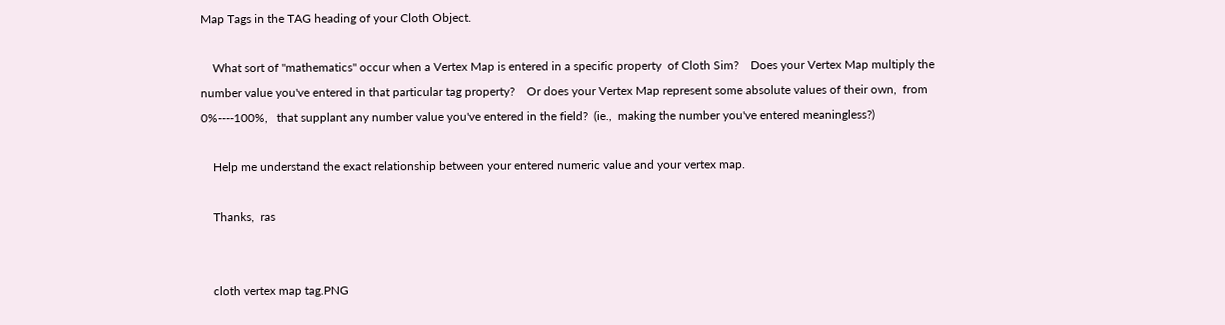Map Tags in the TAG heading of your Cloth Object.

    What sort of "mathematics" occur when a Vertex Map is entered in a specific property  of Cloth Sim?    Does your Vertex Map multiply the number value you've entered in that particular tag property?    Or does your Vertex Map represent some absolute values of their own,  from 0%----100%,   that supplant any number value you've entered in the field?  (ie.,  making the number you've entered meaningless?)

    Help me understand the exact relationship between your entered numeric value and your vertex map.

    Thanks,  ras


    cloth vertex map tag.PNG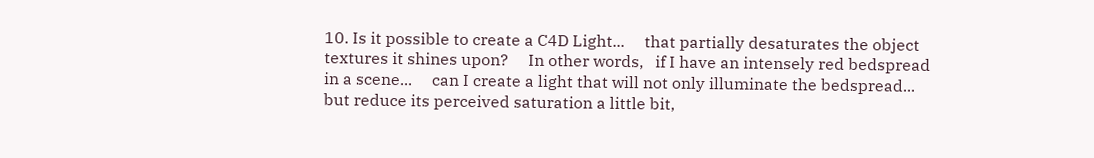10. Is it possible to create a C4D Light...     that partially desaturates the object textures it shines upon?     In other words,   if I have an intensely red bedspread in a scene...     can I create a light that will not only illuminate the bedspread...    but reduce its perceived saturation a little bit,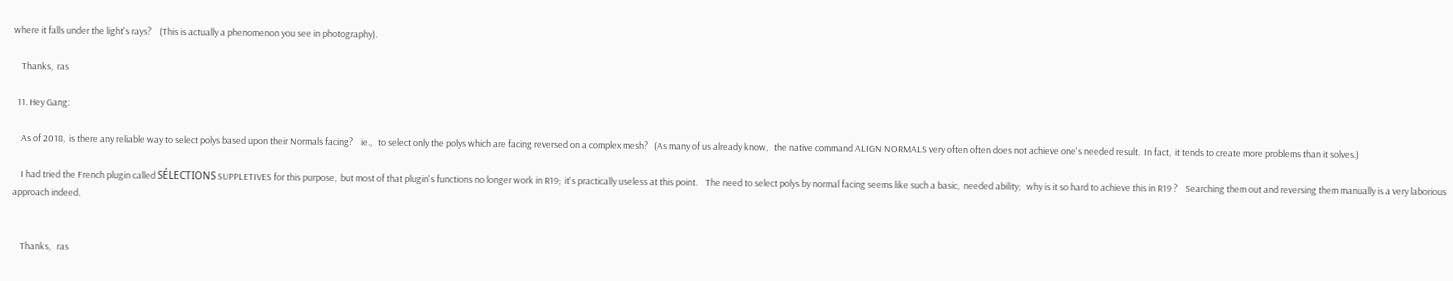where it falls under the light's rays?    (This is actually a phenomenon you see in photography).

    Thanks,  ras

  11. Hey Gang:

    As of 2018,  is there any reliable way to select polys based upon their Normals facing?    ie.,   to select only the polys which are facing reversed on a complex mesh?   (As many of us already know,   the native command ALIGN NORMALS very often often does not achieve one's needed result.  In fact,  it tends to create more problems than it solves.)

    I had tried the French plugin called SÉLECTIONS SUPPLETIVES for this purpose,  but most of that plugin's functions no longer work in R19;  it's practically useless at this point.    The need to select polys by normal facing seems like such a basic,  needed ability;   why is it so hard to achieve this in R19 ?    Searching them out and reversing them manually is a very laborious approach indeed.


    Thanks,   ras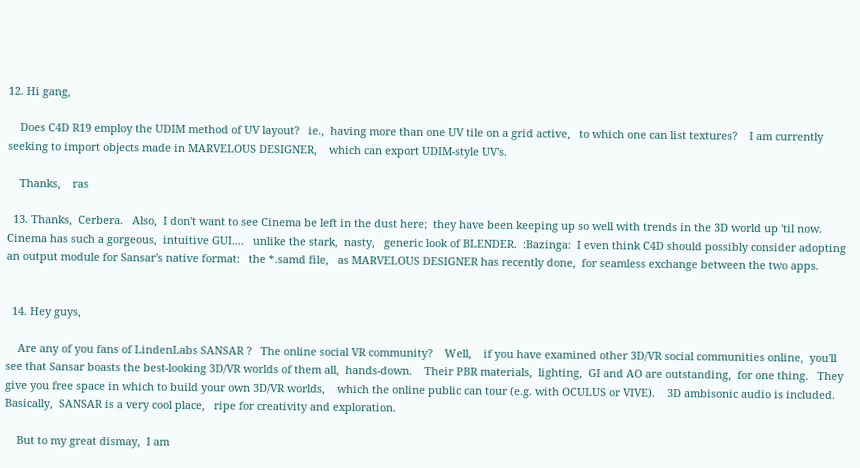12. Hi gang,

    Does C4D R19 employ the UDIM method of UV layout?   ie.,  having more than one UV tile on a grid active,   to which one can list textures?    I am currently seeking to import objects made in MARVELOUS DESIGNER,    which can export UDIM-style UV's.

    Thanks,    ras

  13. Thanks,  Cerbera.   Also,  I don't want to see Cinema be left in the dust here;  they have been keeping up so well with trends in the 3D world up 'til now.    Cinema has such a gorgeous,  intuitive GUI....   unlike the stark,  nasty,   generic look of BLENDER.  :Bazinga:  I even think C4D should possibly consider adopting an output module for Sansar's native format:   the *.samd file,   as MARVELOUS DESIGNER has recently done,  for seamless exchange between the two apps.


  14. Hey guys,

    Are any of you fans of LindenLabs SANSAR ?   The online social VR community?    Well,    if you have examined other 3D/VR social communities online,  you'll see that Sansar boasts the best-looking 3D/VR worlds of them all,  hands-down.    Their PBR materials,  lighting,  GI and AO are outstanding,  for one thing.   They give you free space in which to build your own 3D/VR worlds,    which the online public can tour (e.g. with OCULUS or VIVE).    3D ambisonic audio is included.   Basically,  SANSAR is a very cool place,   ripe for creativity and exploration.

    But to my great dismay,  I am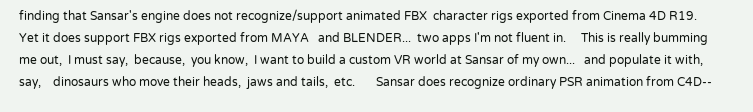finding that Sansar's engine does not recognize/support animated FBX  character rigs exported from Cinema 4D R19.    Yet it does support FBX rigs exported from MAYA   and BLENDER...  two apps I'm not fluent in.     This is really bumming me out,  I must say,  because,  you know,  I want to build a custom VR world at Sansar of my own...   and populate it with,  say,    dinosaurs who move their heads,  jaws and tails,  etc.       Sansar does recognize ordinary PSR animation from C4D--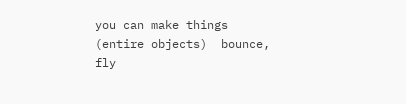you can make things (entire objects)  bounce,  fly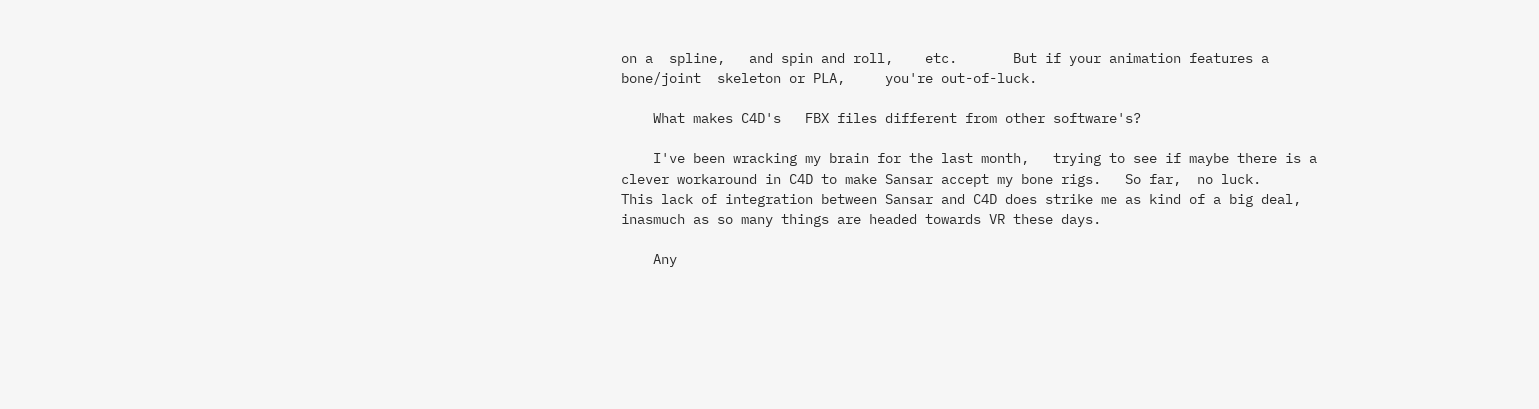on a  spline,   and spin and roll,    etc.       But if your animation features a bone/joint  skeleton or PLA,     you're out-of-luck.

    What makes C4D's   FBX files different from other software's?

    I've been wracking my brain for the last month,   trying to see if maybe there is a clever workaround in C4D to make Sansar accept my bone rigs.   So far,  no luck.      This lack of integration between Sansar and C4D does strike me as kind of a big deal,  inasmuch as so many things are headed towards VR these days.

    Any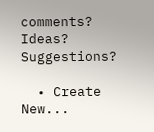comments?  Ideas?  Suggestions?

  • Create New...